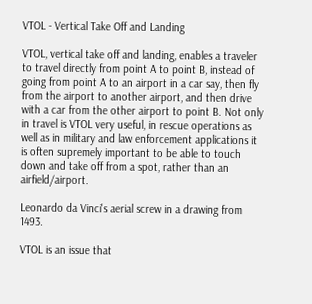VTOL - Vertical Take Off and Landing

VTOL, vertical take off and landing, enables a traveler to travel directly from point A to point B, instead of going from point A to an airport in a car say, then fly from the airport to another airport, and then drive with a car from the other airport to point B. Not only in travel is VTOL very useful, in rescue operations as well as in military and law enforcement applications it is often supremely important to be able to touch down and take off from a spot, rather than an airfield/airport.

Leonardo da Vinci's aerial screw in a drawing from 1493.

VTOL is an issue that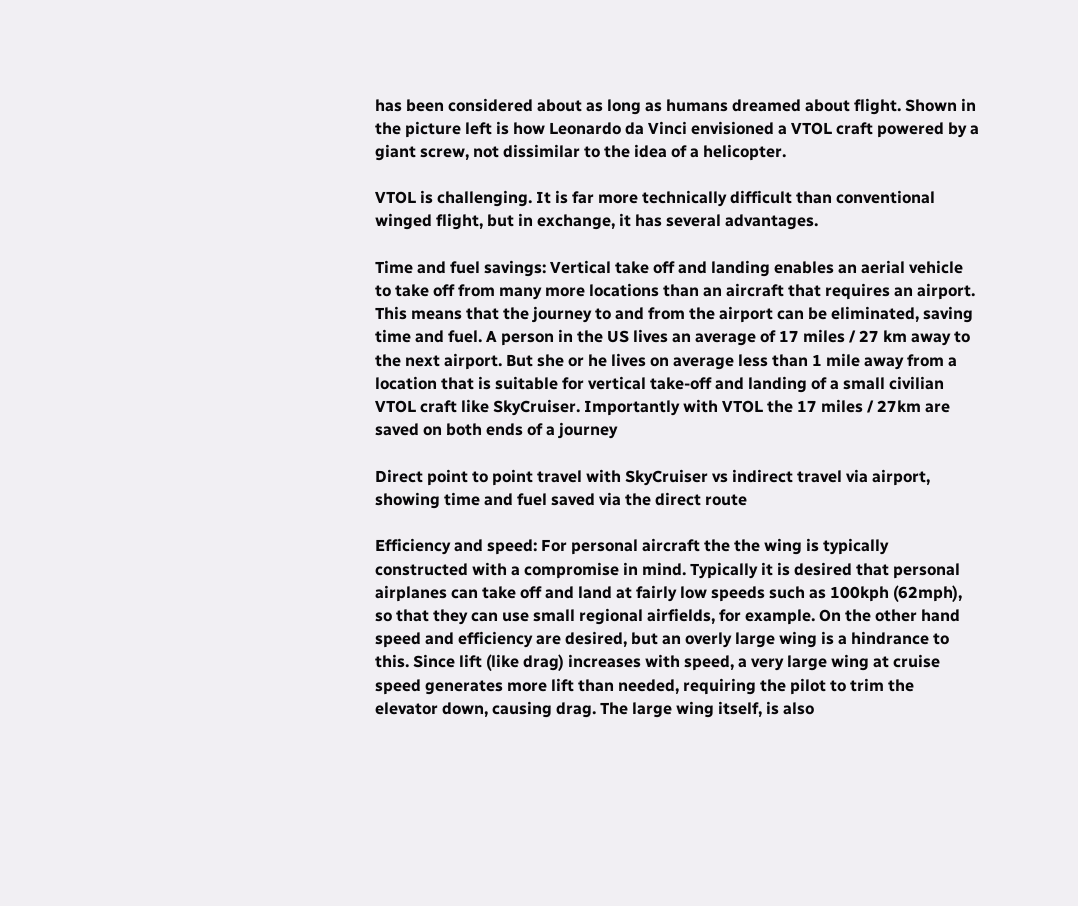has been considered about as long as humans dreamed about flight. Shown in the picture left is how Leonardo da Vinci envisioned a VTOL craft powered by a giant screw, not dissimilar to the idea of a helicopter.

VTOL is challenging. It is far more technically difficult than conventional winged flight, but in exchange, it has several advantages.

Time and fuel savings: Vertical take off and landing enables an aerial vehicle to take off from many more locations than an aircraft that requires an airport. This means that the journey to and from the airport can be eliminated, saving time and fuel. A person in the US lives an average of 17 miles / 27 km away to the next airport. But she or he lives on average less than 1 mile away from a location that is suitable for vertical take-off and landing of a small civilian VTOL craft like SkyCruiser. Importantly with VTOL the 17 miles / 27km are saved on both ends of a journey

Direct point to point travel with SkyCruiser vs indirect travel via airport, showing time and fuel saved via the direct route

Efficiency and speed: For personal aircraft the the wing is typically constructed with a compromise in mind. Typically it is desired that personal airplanes can take off and land at fairly low speeds such as 100kph (62mph), so that they can use small regional airfields, for example. On the other hand speed and efficiency are desired, but an overly large wing is a hindrance to this. Since lift (like drag) increases with speed, a very large wing at cruise speed generates more lift than needed, requiring the pilot to trim the elevator down, causing drag. The large wing itself, is also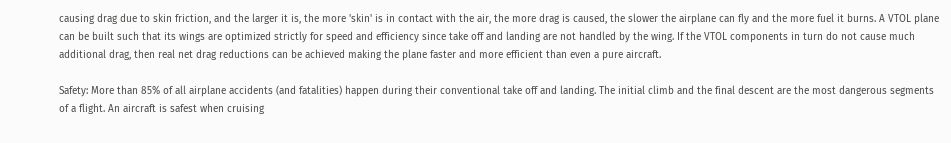causing drag due to skin friction, and the larger it is, the more 'skin' is in contact with the air, the more drag is caused, the slower the airplane can fly and the more fuel it burns. A VTOL plane can be built such that its wings are optimized strictly for speed and efficiency since take off and landing are not handled by the wing. If the VTOL components in turn do not cause much additional drag, then real net drag reductions can be achieved making the plane faster and more efficient than even a pure aircraft.

Safety: More than 85% of all airplane accidents (and fatalities) happen during their conventional take off and landing. The initial climb and the final descent are the most dangerous segments of a flight. An aircraft is safest when cruising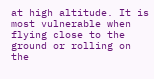at high altitude. It is most vulnerable when flying close to the ground or rolling on the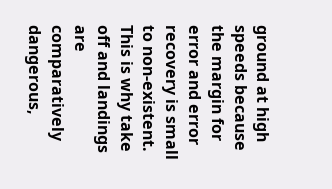ground at high speeds because the margin for error and error recovery is small to non-existent. This is why take off and landings are comparatively dangerous,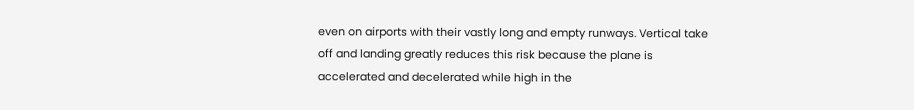even on airports with their vastly long and empty runways. Vertical take off and landing greatly reduces this risk because the plane is accelerated and decelerated while high in the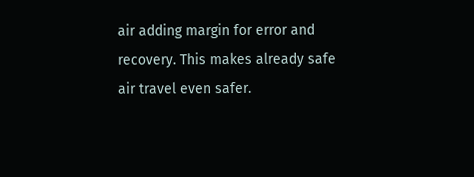air adding margin for error and recovery. This makes already safe air travel even safer.